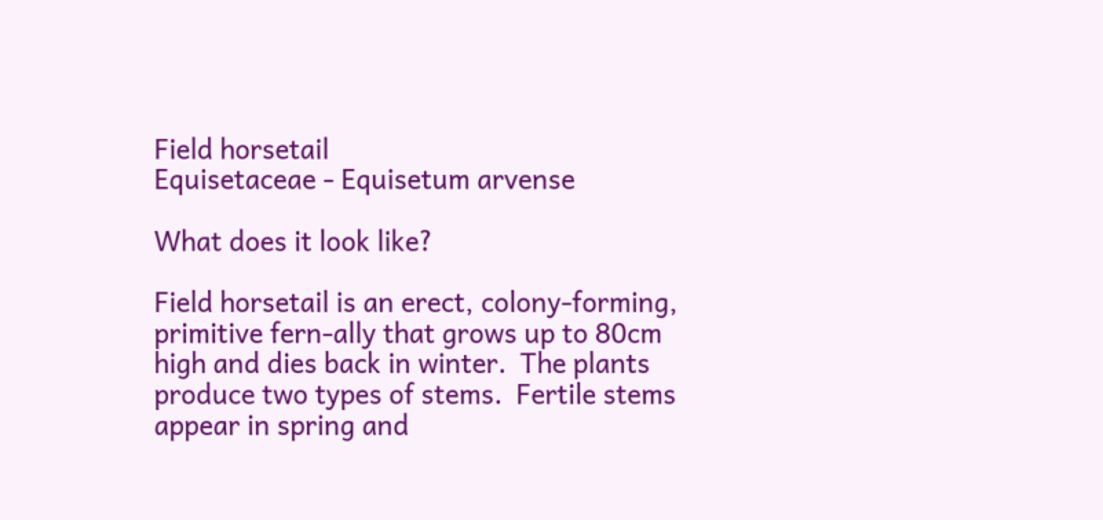Field horsetail
Equisetaceae - Equisetum arvense

What does it look like?

Field horsetail is an erect, colony-forming, primitive fern-ally that grows up to 80cm high and dies back in winter.  The plants produce two types of stems.  Fertile stems appear in spring and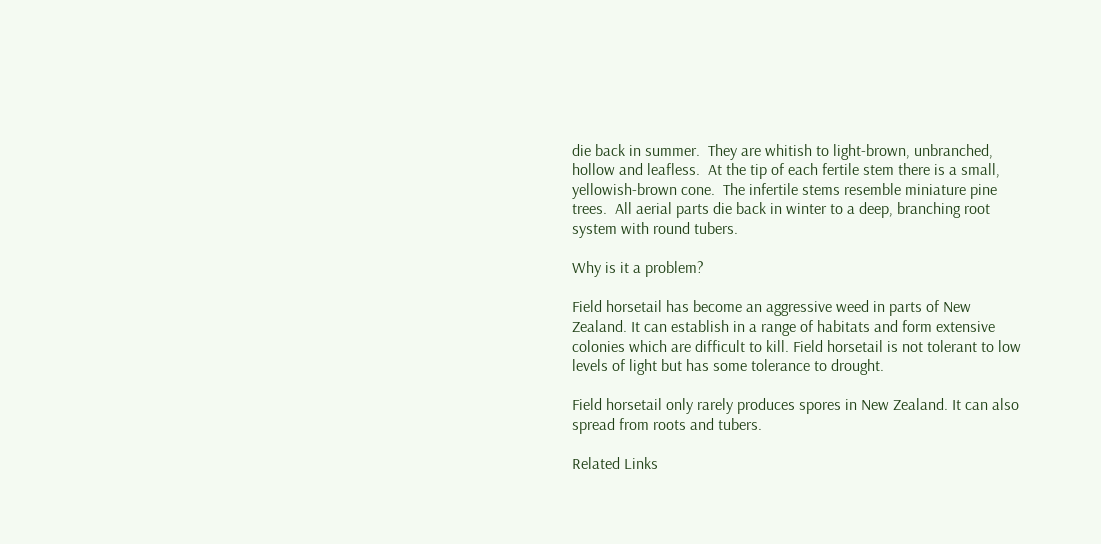die back in summer.  They are whitish to light-brown, unbranched, hollow and leafless.  At the tip of each fertile stem there is a small, yellowish-brown cone.  The infertile stems resemble miniature pine trees.  All aerial parts die back in winter to a deep, branching root system with round tubers.

Why is it a problem?

Field horsetail has become an aggressive weed in parts of New Zealand. It can establish in a range of habitats and form extensive colonies which are difficult to kill. Field horsetail is not tolerant to low levels of light but has some tolerance to drought.

Field horsetail only rarely produces spores in New Zealand. It can also spread from roots and tubers.

Related Links